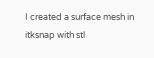I created a surface mesh in itksnap with stl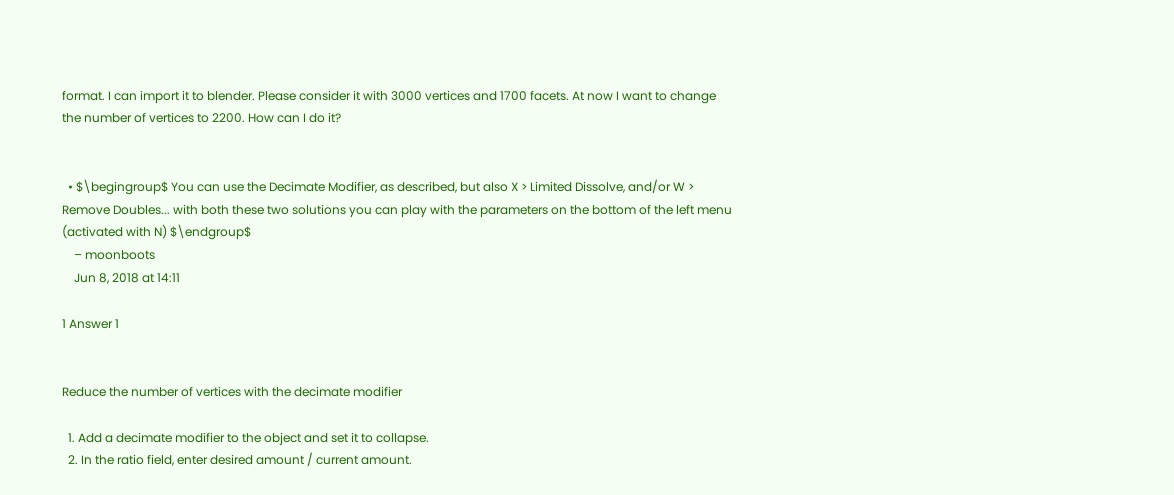format. I can import it to blender. Please consider it with 3000 vertices and 1700 facets. At now I want to change the number of vertices to 2200. How can I do it?


  • $\begingroup$ You can use the Decimate Modifier, as described, but also X > Limited Dissolve, and/or W > Remove Doubles... with both these two solutions you can play with the parameters on the bottom of the left menu (activated with N) $\endgroup$
    – moonboots
    Jun 8, 2018 at 14:11

1 Answer 1


Reduce the number of vertices with the decimate modifier

  1. Add a decimate modifier to the object and set it to collapse.
  2. In the ratio field, enter desired amount / current amount.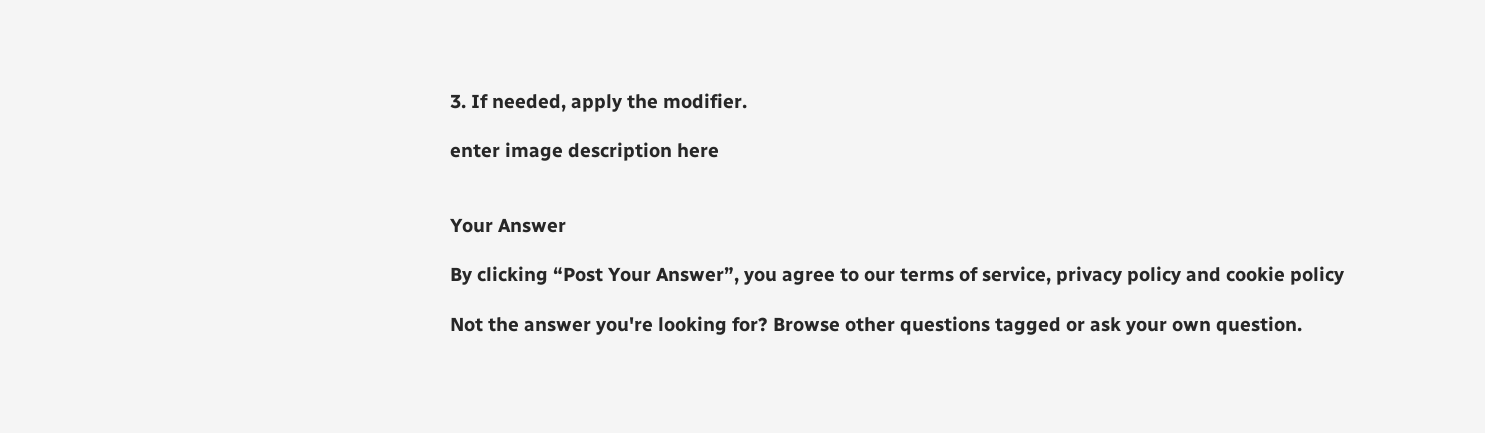3. If needed, apply the modifier.

enter image description here


Your Answer

By clicking “Post Your Answer”, you agree to our terms of service, privacy policy and cookie policy

Not the answer you're looking for? Browse other questions tagged or ask your own question.